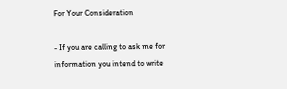For Your Consideration

- If you are calling to ask me for information you intend to write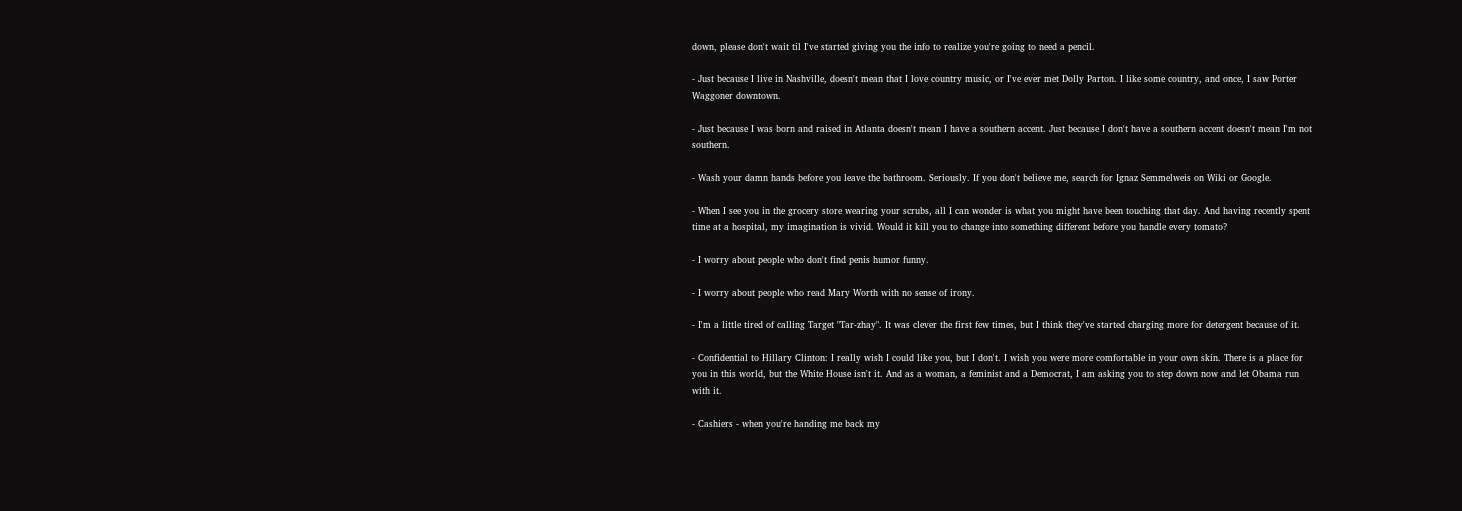down, please don't wait til I've started giving you the info to realize you're going to need a pencil.

- Just because I live in Nashville, doesn't mean that I love country music, or I've ever met Dolly Parton. I like some country, and once, I saw Porter Waggoner downtown.

- Just because I was born and raised in Atlanta doesn't mean I have a southern accent. Just because I don't have a southern accent doesn't mean I'm not southern.

- Wash your damn hands before you leave the bathroom. Seriously. If you don't believe me, search for Ignaz Semmelweis on Wiki or Google.

- When I see you in the grocery store wearing your scrubs, all I can wonder is what you might have been touching that day. And having recently spent time at a hospital, my imagination is vivid. Would it kill you to change into something different before you handle every tomato?

- I worry about people who don't find penis humor funny.

- I worry about people who read Mary Worth with no sense of irony.

- I'm a little tired of calling Target "Tar-zhay". It was clever the first few times, but I think they've started charging more for detergent because of it.

- Confidential to Hillary Clinton: I really wish I could like you, but I don't. I wish you were more comfortable in your own skin. There is a place for you in this world, but the White House isn't it. And as a woman, a feminist and a Democrat, I am asking you to step down now and let Obama run with it.

- Cashiers - when you're handing me back my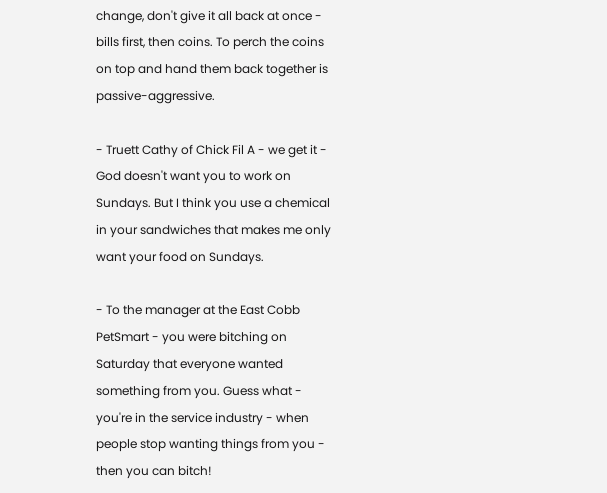change, don't give it all back at once - bills first, then coins. To perch the coins on top and hand them back together is passive-aggressive.

- Truett Cathy of Chick Fil A - we get it - God doesn't want you to work on Sundays. But I think you use a chemical in your sandwiches that makes me only want your food on Sundays.

- To the manager at the East Cobb PetSmart - you were bitching on Saturday that everyone wanted something from you. Guess what - you're in the service industry - when people stop wanting things from you - then you can bitch!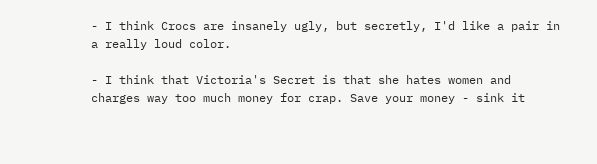- I think Crocs are insanely ugly, but secretly, I'd like a pair in a really loud color.

- I think that Victoria's Secret is that she hates women and charges way too much money for crap. Save your money - sink it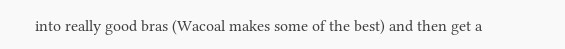into really good bras (Wacoal makes some of the best) and then get a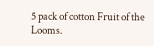5 pack of cotton Fruit of the Looms.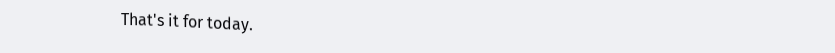That's it for today.